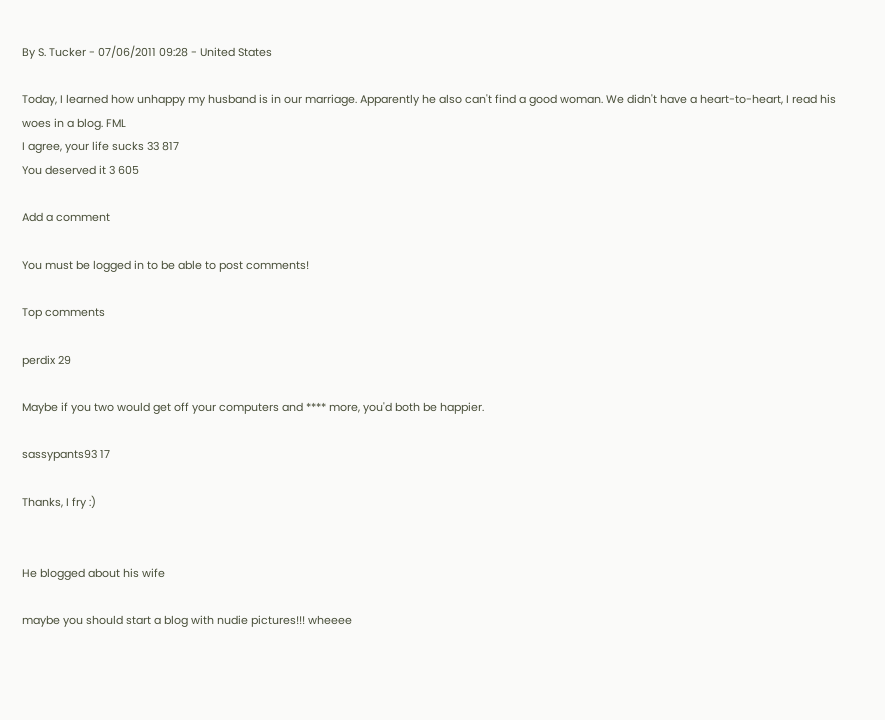By S. Tucker - 07/06/2011 09:28 - United States

Today, I learned how unhappy my husband is in our marriage. Apparently he also can't find a good woman. We didn't have a heart-to-heart, I read his woes in a blog. FML
I agree, your life sucks 33 817
You deserved it 3 605

Add a comment

You must be logged in to be able to post comments!

Top comments

perdix 29

Maybe if you two would get off your computers and **** more, you'd both be happier.

sassypants93 17

Thanks, I fry :)


He blogged about his wife

maybe you should start a blog with nudie pictures!!! wheeee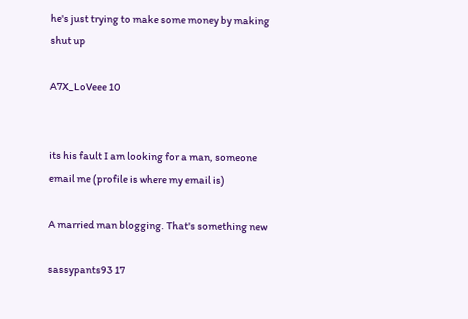he's just trying to make some money by making shut up

A7X_LoVeee 10


its his fault I am looking for a man, someone email me (profile is where my email is)

A married man blogging. That's something new

sassypants93 17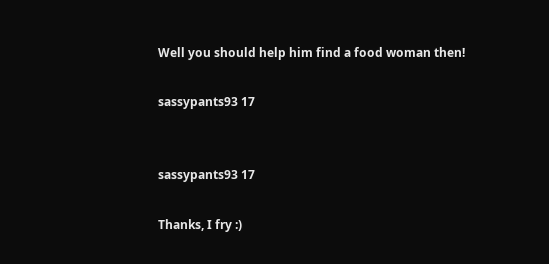Well you should help him find a food woman then!

sassypants93 17


sassypants93 17

Thanks, I fry :)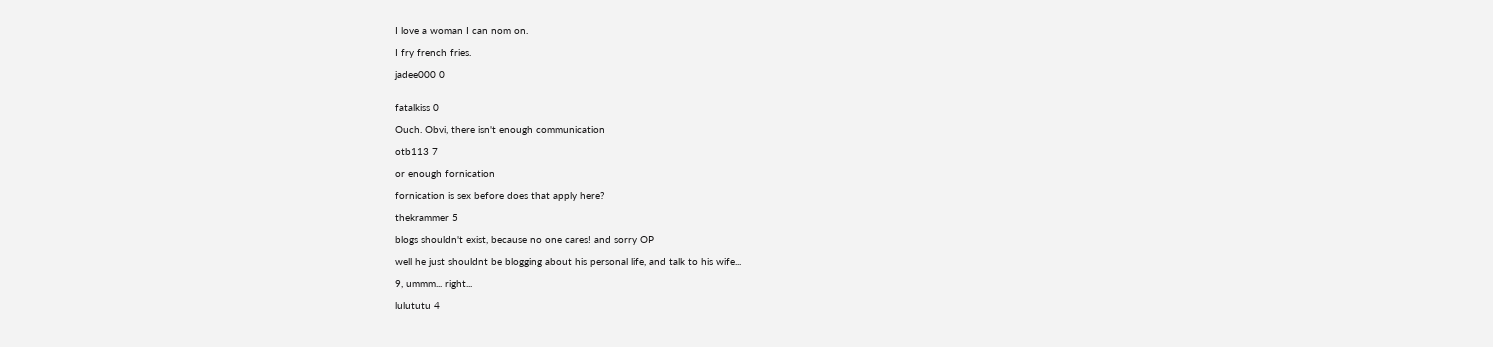I love a woman I can nom on.

I fry french fries.

jadee000 0


fatalkiss 0

Ouch. Obvi, there isn't enough communication

otb113 7

or enough fornication

fornication is sex before does that apply here?

thekrammer 5

blogs shouldn't exist, because no one cares! and sorry OP

well he just shouldnt be blogging about his personal life, and talk to his wife...

9, ummm... right...

lulututu 4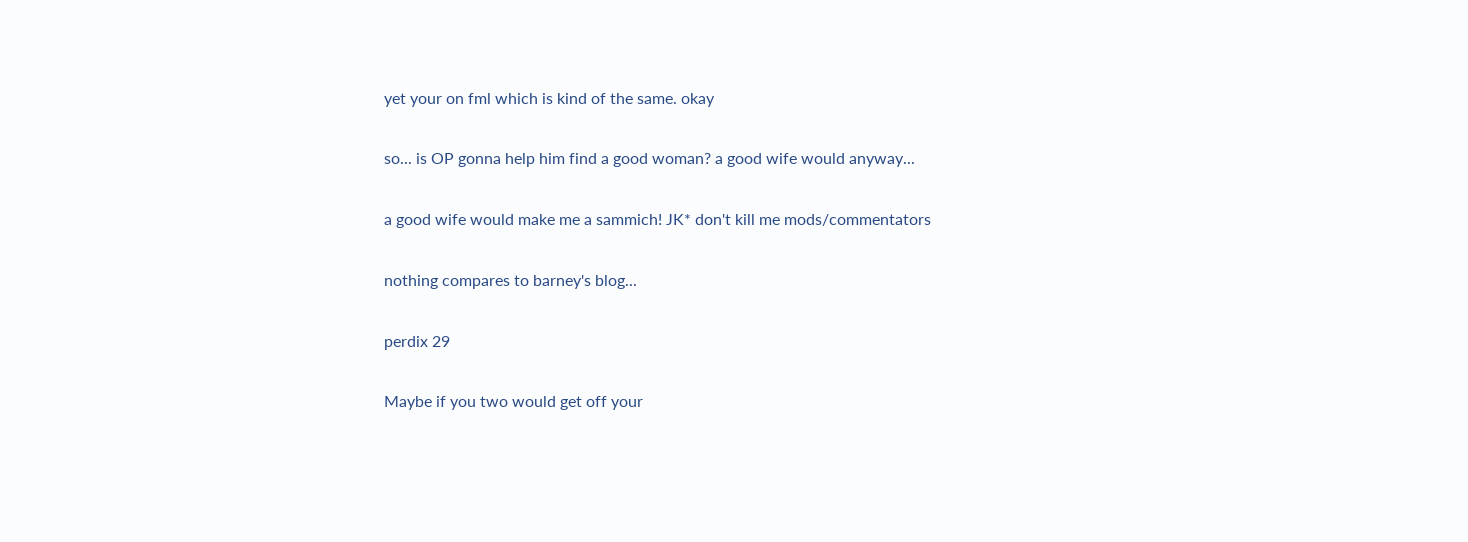yet your on fml which is kind of the same. okay

so... is OP gonna help him find a good woman? a good wife would anyway...

a good wife would make me a sammich! JK* don't kill me mods/commentators

nothing compares to barney's blog...

perdix 29

Maybe if you two would get off your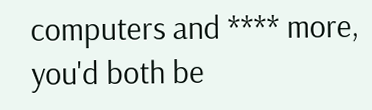computers and **** more, you'd both be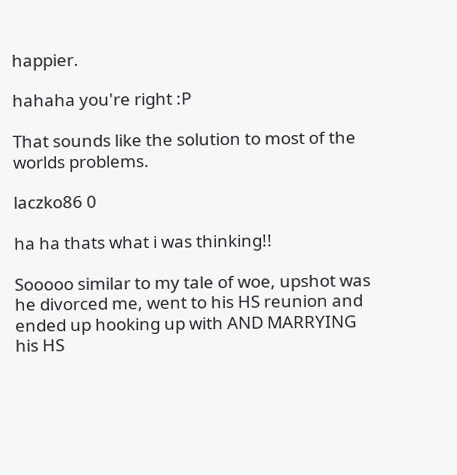happier.

hahaha you're right :P

That sounds like the solution to most of the worlds problems.

laczko86 0

ha ha thats what i was thinking!!

Sooooo similar to my tale of woe, upshot was he divorced me, went to his HS reunion and ended up hooking up with AND MARRYING his HS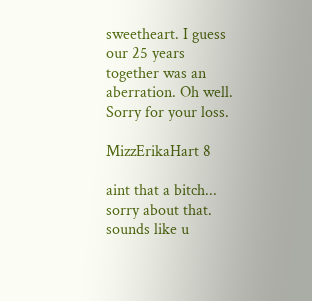sweetheart. I guess our 25 years together was an aberration. Oh well. Sorry for your loss.

MizzErikaHart 8

aint that a bitch... sorry about that. sounds like u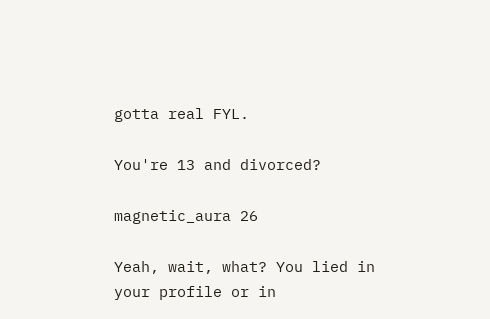gotta real FYL.

You're 13 and divorced?

magnetic_aura 26

Yeah, wait, what? You lied in your profile or in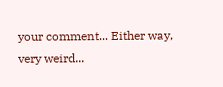your comment... Either way, very weird...